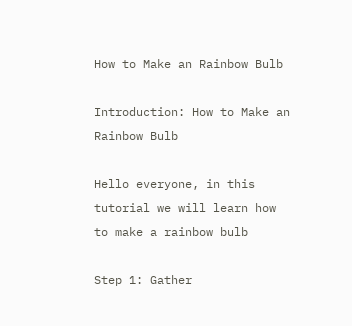How to Make an Rainbow Bulb

Introduction: How to Make an Rainbow Bulb

Hello everyone, in this tutorial we will learn how to make a rainbow bulb

Step 1: Gather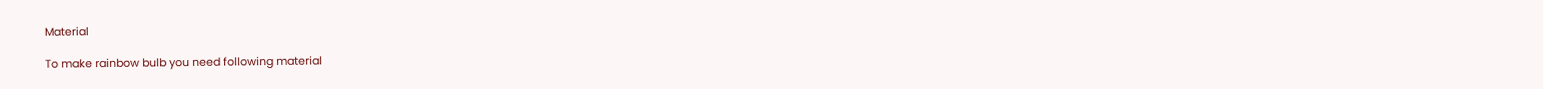Material

To make rainbow bulb you need following material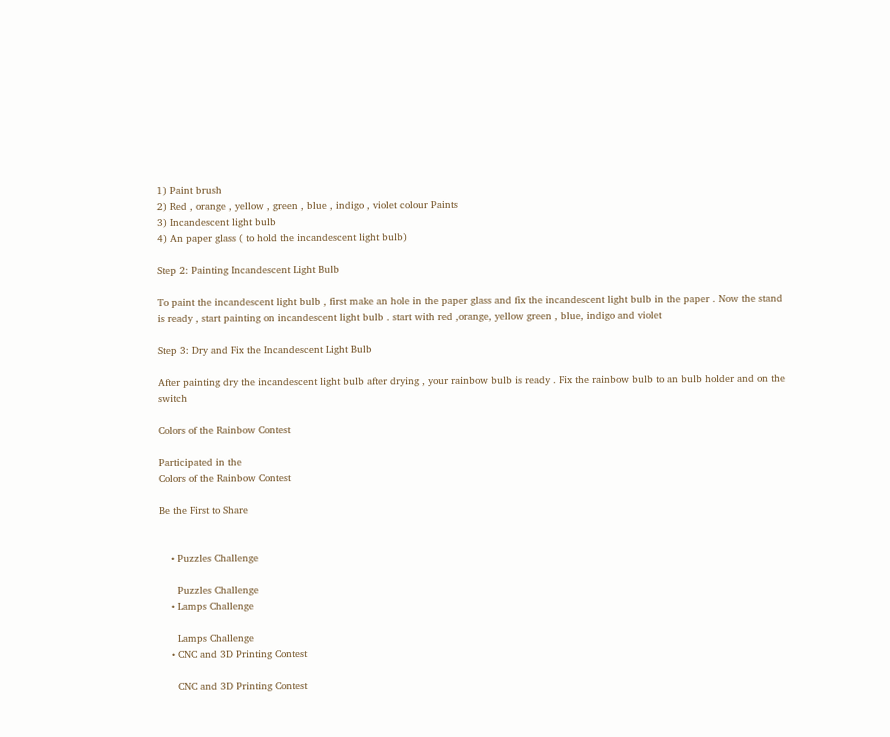1) Paint brush
2) Red , orange , yellow , green , blue , indigo , violet colour Paints
3) Incandescent light bulb
4) An paper glass ( to hold the incandescent light bulb)

Step 2: Painting Incandescent Light Bulb

To paint the incandescent light bulb , first make an hole in the paper glass and fix the incandescent light bulb in the paper . Now the stand is ready , start painting on incandescent light bulb . start with red ,orange, yellow green , blue, indigo and violet

Step 3: Dry and Fix the Incandescent Light Bulb

After painting dry the incandescent light bulb after drying , your rainbow bulb is ready . Fix the rainbow bulb to an bulb holder and on the switch

Colors of the Rainbow Contest

Participated in the
Colors of the Rainbow Contest

Be the First to Share


    • Puzzles Challenge

      Puzzles Challenge
    • Lamps Challenge

      Lamps Challenge
    • CNC and 3D Printing Contest

      CNC and 3D Printing Contest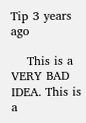Tip 3 years ago

    This is a VERY BAD IDEA. This is a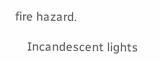fire hazard.

    Incandescent lights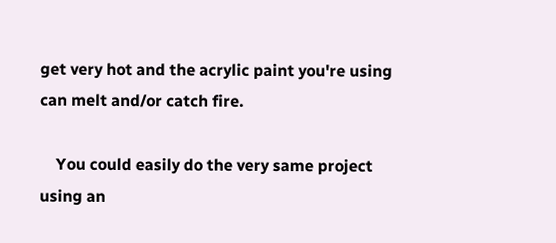get very hot and the acrylic paint you're using can melt and/or catch fire.

    You could easily do the very same project using an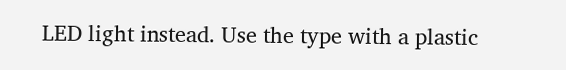LED light instead. Use the type with a plastic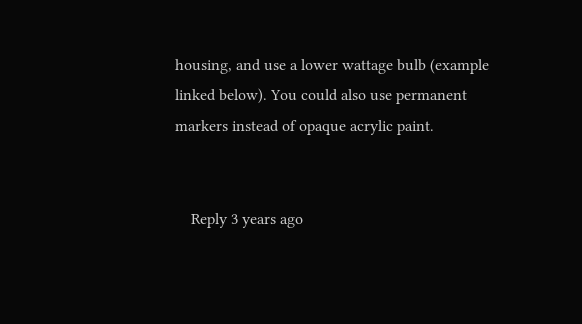housing, and use a lower wattage bulb (example linked below). You could also use permanent markers instead of opaque acrylic paint.


    Reply 3 years ago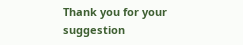Thank you for your suggestion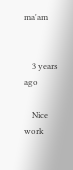ma'am


    3 years ago

    Nice work